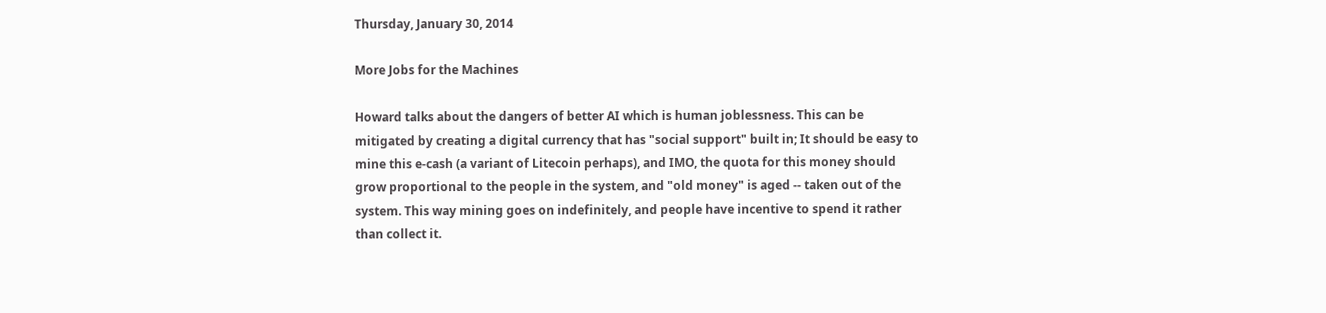Thursday, January 30, 2014

More Jobs for the Machines

Howard talks about the dangers of better AI which is human joblessness. This can be mitigated by creating a digital currency that has "social support" built in; It should be easy to mine this e-cash (a variant of Litecoin perhaps), and IMO, the quota for this money should grow proportional to the people in the system, and "old money" is aged -- taken out of the system. This way mining goes on indefinitely, and people have incentive to spend it rather than collect it.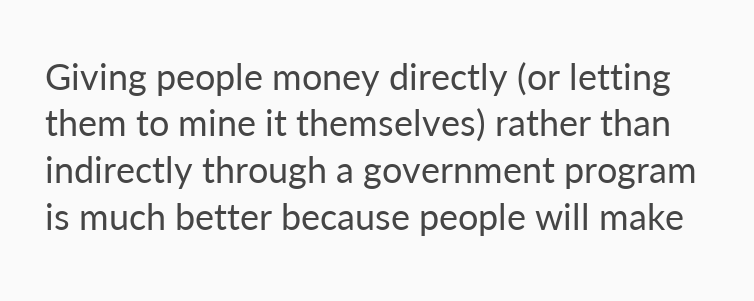Giving people money directly (or letting them to mine it themselves) rather than indirectly through a government program is much better because people will make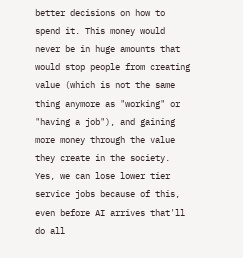better decisions on how to spend it. This money would never be in huge amounts that would stop people from creating value (which is not the same thing anymore as "working" or "having a job"), and gaining more money through the value they create in the society. Yes, we can lose lower tier service jobs because of this, even before AI arrives that'll do all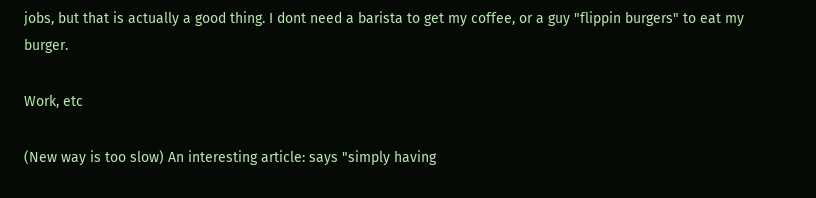jobs, but that is actually a good thing. I dont need a barista to get my coffee, or a guy "flippin burgers" to eat my burger.

Work, etc

(New way is too slow) An interesting article: says "simply having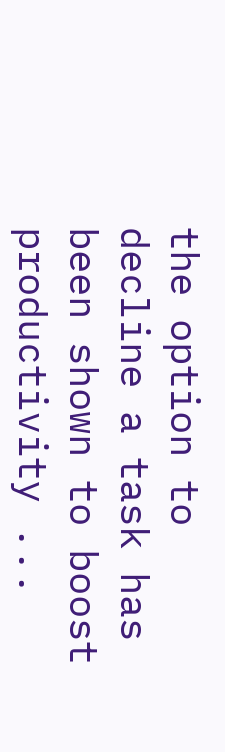the option to decline a task has been shown to boost productivity ...